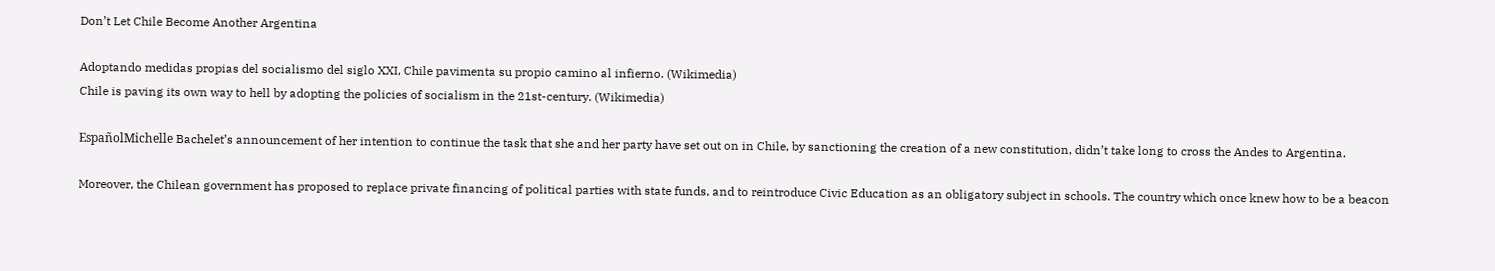Don’t Let Chile Become Another Argentina

Adoptando medidas propias del socialismo del siglo XXI, Chile pavimenta su propio camino al infierno. (Wikimedia)
Chile is paving its own way to hell by adopting the policies of socialism in the 21st-century. (Wikimedia)

EspañolMichelle Bachelet’s announcement of her intention to continue the task that she and her party have set out on in Chile, by sanctioning the creation of a new constitution, didn’t take long to cross the Andes to Argentina.

Moreover, the Chilean government has proposed to replace private financing of political parties with state funds, and to reintroduce Civic Education as an obligatory subject in schools. The country which once knew how to be a beacon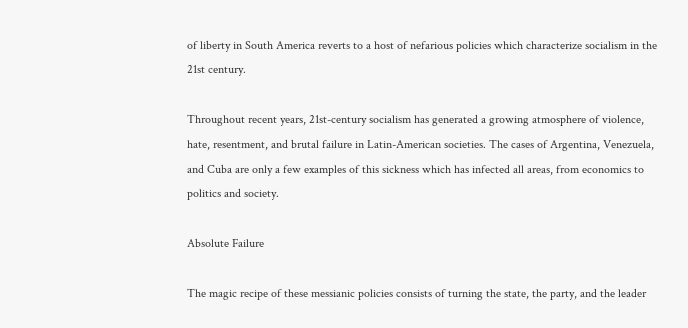of liberty in South America reverts to a host of nefarious policies which characterize socialism in the 21st century.

Throughout recent years, 21st-century socialism has generated a growing atmosphere of violence, hate, resentment, and brutal failure in Latin-American societies. The cases of Argentina, Venezuela, and Cuba are only a few examples of this sickness which has infected all areas, from economics to politics and society.

Absolute Failure

The magic recipe of these messianic policies consists of turning the state, the party, and the leader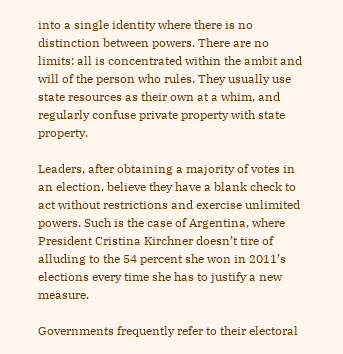into a single identity where there is no distinction between powers. There are no limits: all is concentrated within the ambit and will of the person who rules. They usually use state resources as their own at a whim, and regularly confuse private property with state property.

Leaders, after obtaining a majority of votes in an election, believe they have a blank check to act without restrictions and exercise unlimited powers. Such is the case of Argentina, where President Cristina Kirchner doesn’t tire of alluding to the 54 percent she won in 2011’s elections every time she has to justify a new measure.

Governments frequently refer to their electoral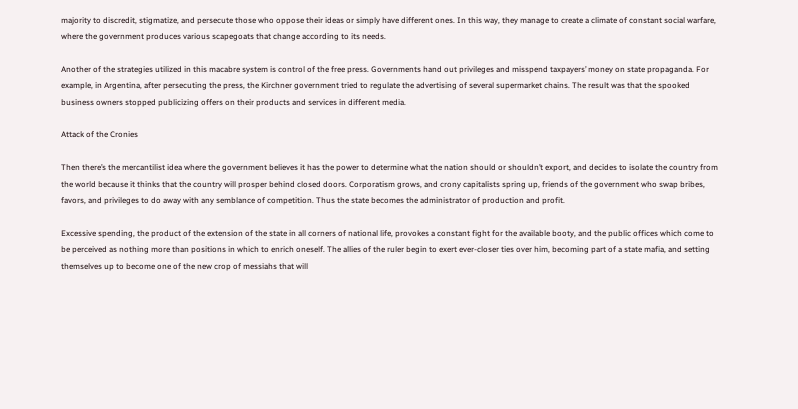majority to discredit, stigmatize, and persecute those who oppose their ideas or simply have different ones. In this way, they manage to create a climate of constant social warfare, where the government produces various scapegoats that change according to its needs.

Another of the strategies utilized in this macabre system is control of the free press. Governments hand out privileges and misspend taxpayers’ money on state propaganda. For example, in Argentina, after persecuting the press, the Kirchner government tried to regulate the advertising of several supermarket chains. The result was that the spooked business owners stopped publicizing offers on their products and services in different media.

Attack of the Cronies

Then there’s the mercantilist idea where the government believes it has the power to determine what the nation should or shouldn’t export, and decides to isolate the country from the world because it thinks that the country will prosper behind closed doors. Corporatism grows, and crony capitalists spring up, friends of the government who swap bribes, favors, and privileges to do away with any semblance of competition. Thus the state becomes the administrator of production and profit.

Excessive spending, the product of the extension of the state in all corners of national life, provokes a constant fight for the available booty, and the public offices which come to be perceived as nothing more than positions in which to enrich oneself. The allies of the ruler begin to exert ever-closer ties over him, becoming part of a state mafia, and setting themselves up to become one of the new crop of messiahs that will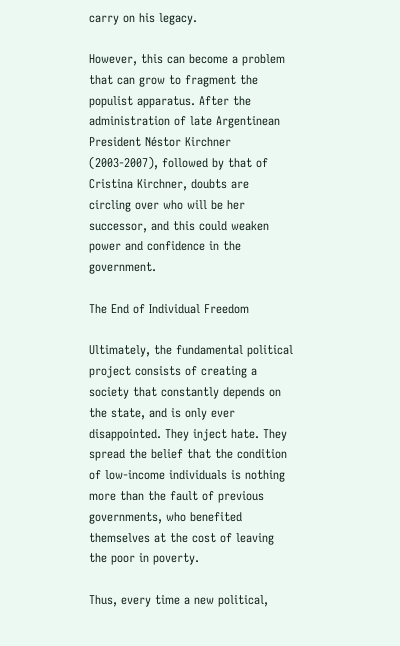carry on his legacy.

However, this can become a problem that can grow to fragment the populist apparatus. After the administration of late Argentinean President Néstor Kirchner (2003-2007), followed by that of Cristina Kirchner, doubts are circling over who will be her successor, and this could weaken power and confidence in the government.

The End of Individual Freedom

Ultimately, the fundamental political project consists of creating a society that constantly depends on the state, and is only ever disappointed. They inject hate. They spread the belief that the condition of low-income individuals is nothing more than the fault of previous governments, who benefited themselves at the cost of leaving the poor in poverty.

Thus, every time a new political,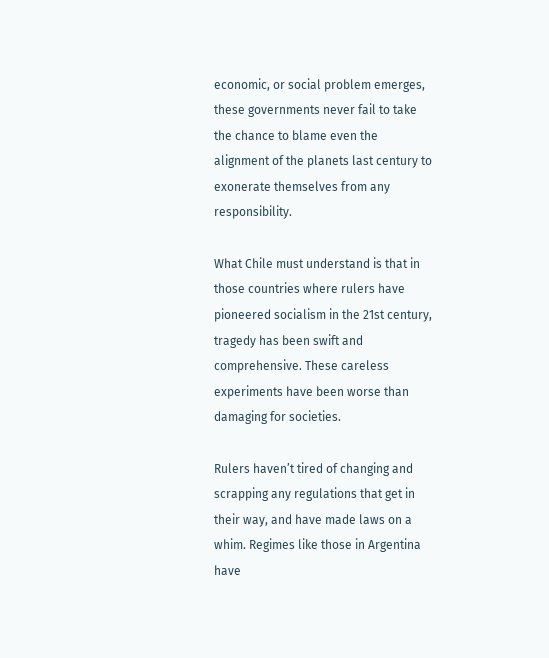economic, or social problem emerges, these governments never fail to take the chance to blame even the alignment of the planets last century to exonerate themselves from any responsibility.

What Chile must understand is that in those countries where rulers have pioneered socialism in the 21st century, tragedy has been swift and comprehensive. These careless experiments have been worse than damaging for societies.

Rulers haven’t tired of changing and scrapping any regulations that get in their way, and have made laws on a whim. Regimes like those in Argentina have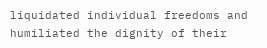liquidated individual freedoms and humiliated the dignity of their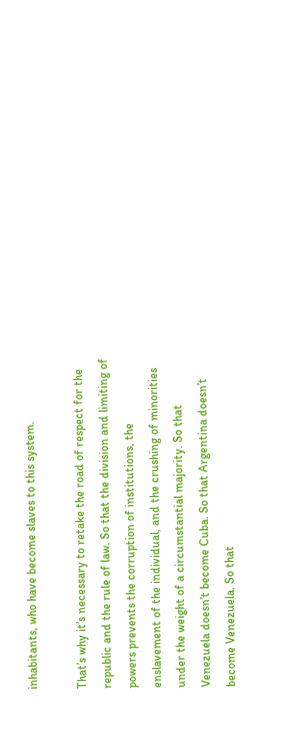inhabitants, who have become slaves to this system.

That’s why it’s necessary to retake the road of respect for the republic and the rule of law. So that the division and limiting of powers prevents the corruption of institutions, the enslavement of the individual, and the crushing of minorities under the weight of a circumstantial majority. So that Venezuela doesn’t become Cuba. So that Argentina doesn’t become Venezuela. So that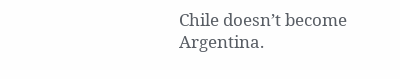Chile doesn’t become Argentina.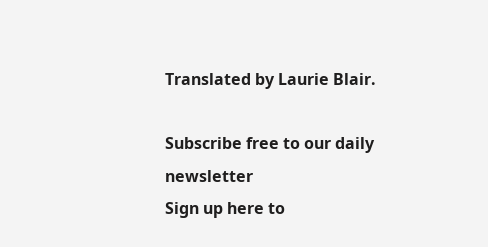Translated by Laurie Blair.

Subscribe free to our daily newsletter
Sign up here to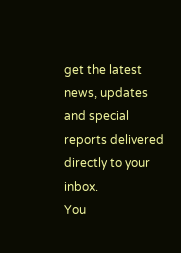get the latest news, updates and special reports delivered directly to your inbox.
You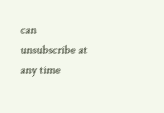can unsubscribe at any time